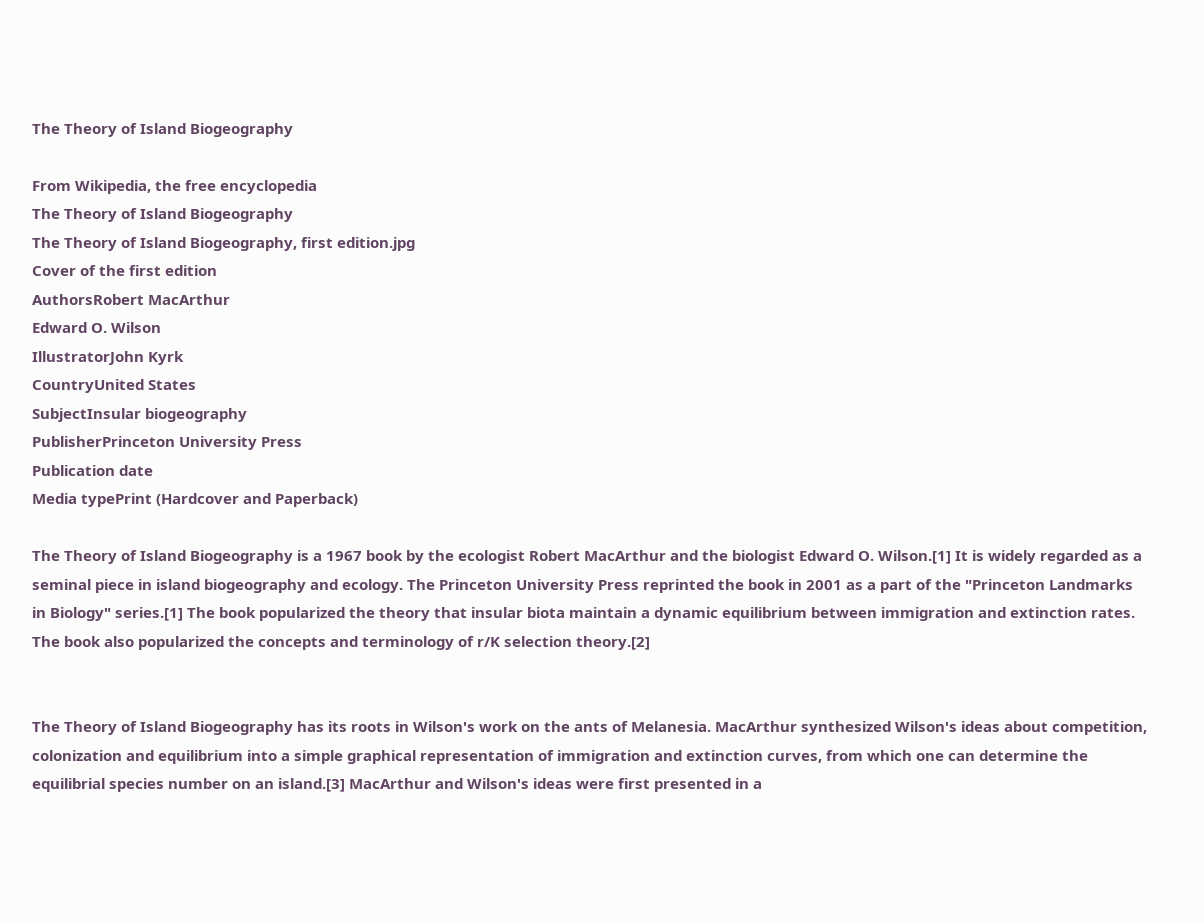The Theory of Island Biogeography

From Wikipedia, the free encyclopedia
The Theory of Island Biogeography
The Theory of Island Biogeography, first edition.jpg
Cover of the first edition
AuthorsRobert MacArthur
Edward O. Wilson
IllustratorJohn Kyrk
CountryUnited States
SubjectInsular biogeography
PublisherPrinceton University Press
Publication date
Media typePrint (Hardcover and Paperback)

The Theory of Island Biogeography is a 1967 book by the ecologist Robert MacArthur and the biologist Edward O. Wilson.[1] It is widely regarded as a seminal piece in island biogeography and ecology. The Princeton University Press reprinted the book in 2001 as a part of the "Princeton Landmarks in Biology" series.[1] The book popularized the theory that insular biota maintain a dynamic equilibrium between immigration and extinction rates. The book also popularized the concepts and terminology of r/K selection theory.[2]


The Theory of Island Biogeography has its roots in Wilson's work on the ants of Melanesia. MacArthur synthesized Wilson's ideas about competition, colonization and equilibrium into a simple graphical representation of immigration and extinction curves, from which one can determine the equilibrial species number on an island.[3] MacArthur and Wilson's ideas were first presented in a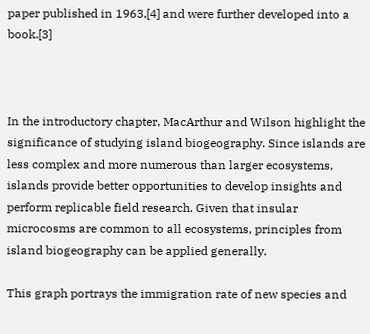paper published in 1963,[4] and were further developed into a book.[3]



In the introductory chapter, MacArthur and Wilson highlight the significance of studying island biogeography. Since islands are less complex and more numerous than larger ecosystems, islands provide better opportunities to develop insights and perform replicable field research. Given that insular microcosms are common to all ecosystems, principles from island biogeography can be applied generally.

This graph portrays the immigration rate of new species and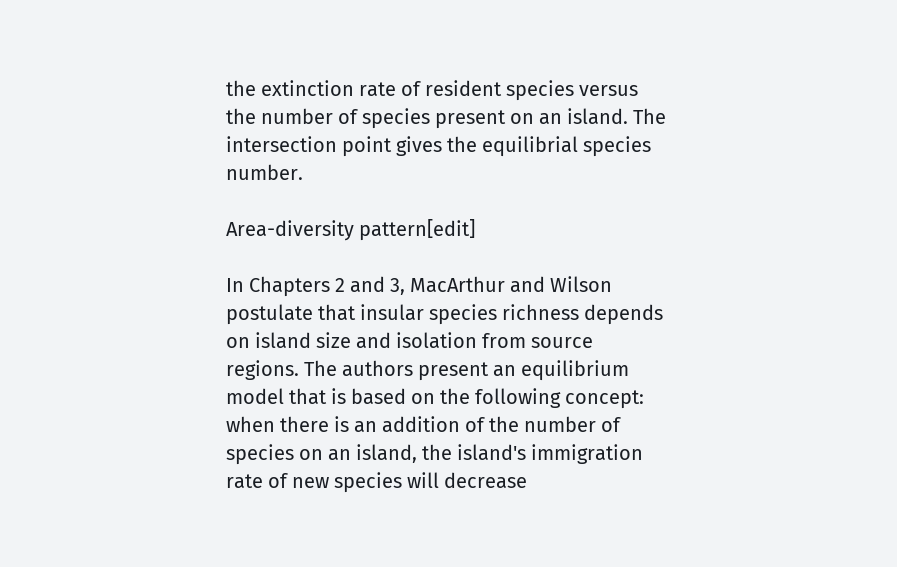the extinction rate of resident species versus the number of species present on an island. The intersection point gives the equilibrial species number.

Area-diversity pattern[edit]

In Chapters 2 and 3, MacArthur and Wilson postulate that insular species richness depends on island size and isolation from source regions. The authors present an equilibrium model that is based on the following concept: when there is an addition of the number of species on an island, the island's immigration rate of new species will decrease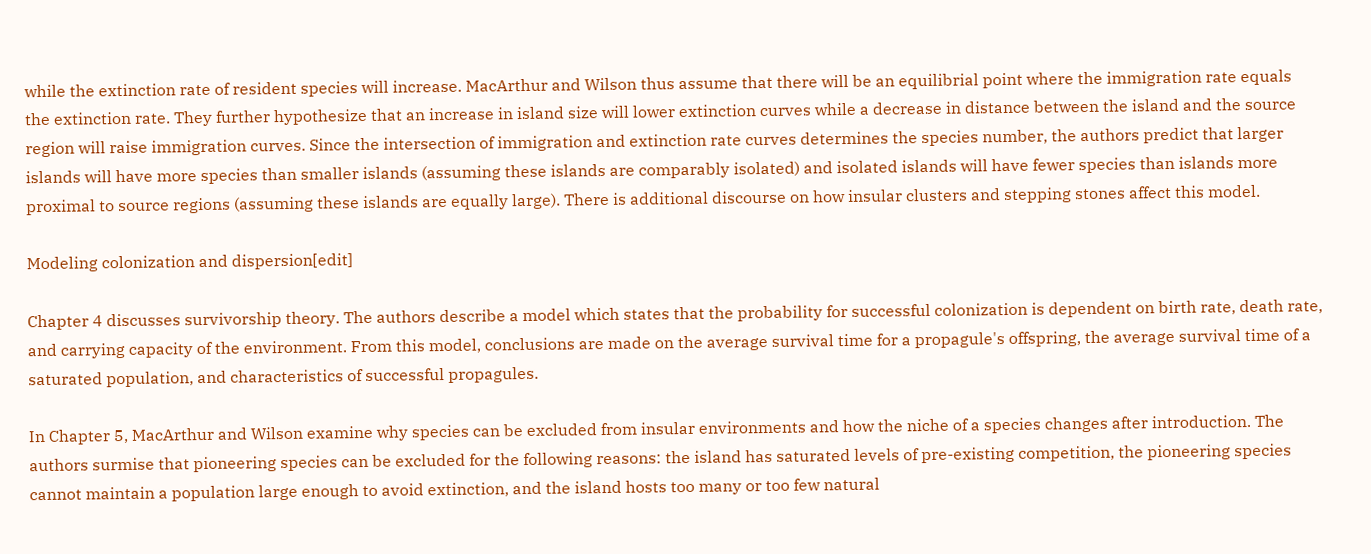while the extinction rate of resident species will increase. MacArthur and Wilson thus assume that there will be an equilibrial point where the immigration rate equals the extinction rate. They further hypothesize that an increase in island size will lower extinction curves while a decrease in distance between the island and the source region will raise immigration curves. Since the intersection of immigration and extinction rate curves determines the species number, the authors predict that larger islands will have more species than smaller islands (assuming these islands are comparably isolated) and isolated islands will have fewer species than islands more proximal to source regions (assuming these islands are equally large). There is additional discourse on how insular clusters and stepping stones affect this model.

Modeling colonization and dispersion[edit]

Chapter 4 discusses survivorship theory. The authors describe a model which states that the probability for successful colonization is dependent on birth rate, death rate, and carrying capacity of the environment. From this model, conclusions are made on the average survival time for a propagule's offspring, the average survival time of a saturated population, and characteristics of successful propagules.

In Chapter 5, MacArthur and Wilson examine why species can be excluded from insular environments and how the niche of a species changes after introduction. The authors surmise that pioneering species can be excluded for the following reasons: the island has saturated levels of pre-existing competition, the pioneering species cannot maintain a population large enough to avoid extinction, and the island hosts too many or too few natural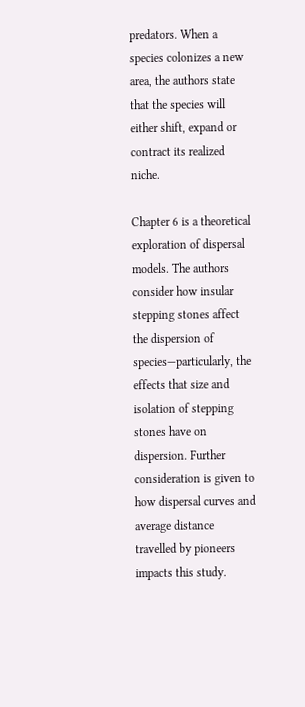predators. When a species colonizes a new area, the authors state that the species will either shift, expand or contract its realized niche.

Chapter 6 is a theoretical exploration of dispersal models. The authors consider how insular stepping stones affect the dispersion of species—particularly, the effects that size and isolation of stepping stones have on dispersion. Further consideration is given to how dispersal curves and average distance travelled by pioneers impacts this study.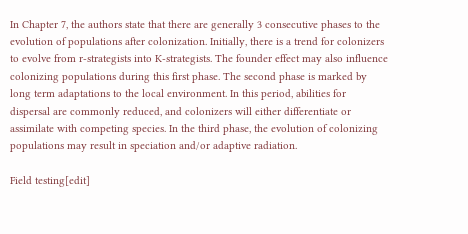In Chapter 7, the authors state that there are generally 3 consecutive phases to the evolution of populations after colonization. Initially, there is a trend for colonizers to evolve from r-strategists into K-strategists. The founder effect may also influence colonizing populations during this first phase. The second phase is marked by long term adaptations to the local environment. In this period, abilities for dispersal are commonly reduced, and colonizers will either differentiate or assimilate with competing species. In the third phase, the evolution of colonizing populations may result in speciation and/or adaptive radiation.

Field testing[edit]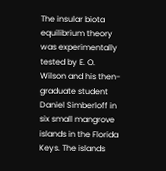The insular biota equilibrium theory was experimentally tested by E. O. Wilson and his then-graduate student Daniel Simberloff in six small mangrove islands in the Florida Keys. The islands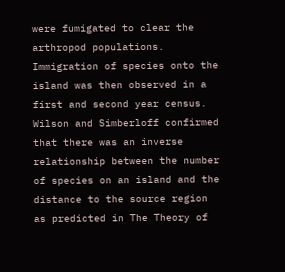were fumigated to clear the arthropod populations. Immigration of species onto the island was then observed in a first and second year census. Wilson and Simberloff confirmed that there was an inverse relationship between the number of species on an island and the distance to the source region as predicted in The Theory of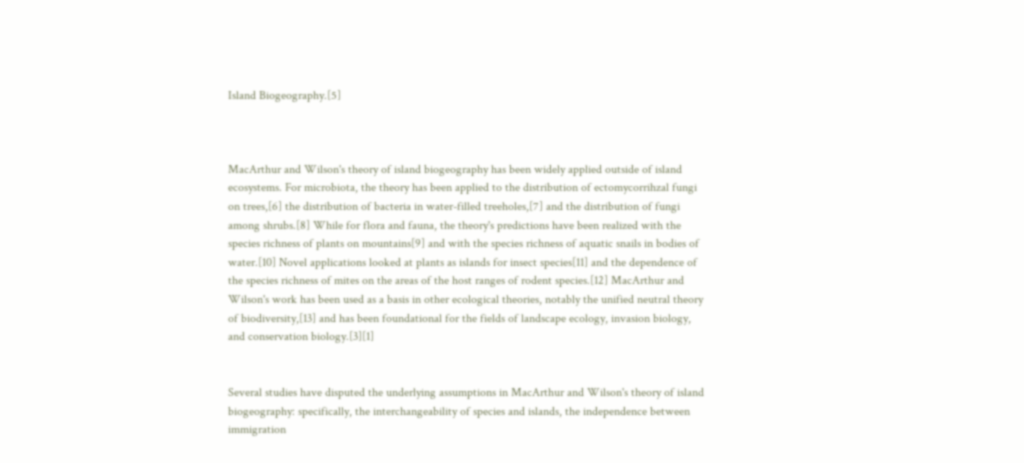Island Biogeography.[5]



MacArthur and Wilson's theory of island biogeography has been widely applied outside of island ecosystems. For microbiota, the theory has been applied to the distribution of ectomycorrihzal fungi on trees,[6] the distribution of bacteria in water-filled treeholes,[7] and the distribution of fungi among shrubs.[8] While for flora and fauna, the theory's predictions have been realized with the species richness of plants on mountains[9] and with the species richness of aquatic snails in bodies of water.[10] Novel applications looked at plants as islands for insect species[11] and the dependence of the species richness of mites on the areas of the host ranges of rodent species.[12] MacArthur and Wilson's work has been used as a basis in other ecological theories, notably the unified neutral theory of biodiversity,[13] and has been foundational for the fields of landscape ecology, invasion biology, and conservation biology.[3][1]


Several studies have disputed the underlying assumptions in MacArthur and Wilson's theory of island biogeography: specifically, the interchangeability of species and islands, the independence between immigration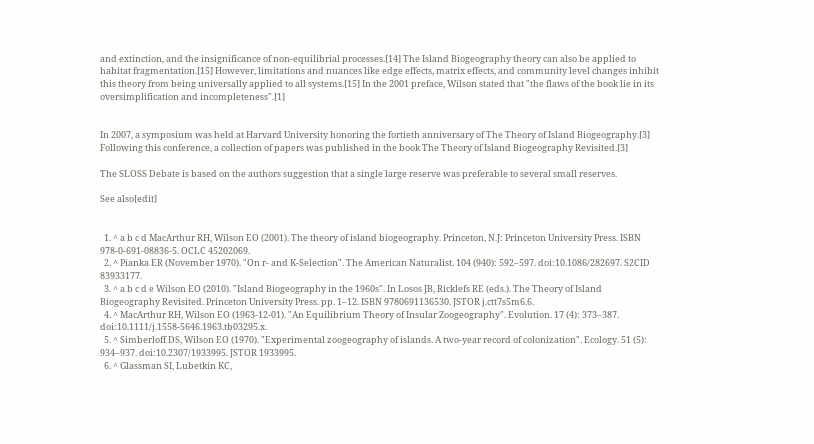and extinction, and the insignificance of non-equilibrial processes.[14] The Island Biogeography theory can also be applied to habitat fragmentation.[15] However, limitations and nuances like edge effects, matrix effects, and community level changes inhibit this theory from being universally applied to all systems.[15] In the 2001 preface, Wilson stated that "the flaws of the book lie in its oversimplification and incompleteness".[1]


In 2007, a symposium was held at Harvard University honoring the fortieth anniversary of The Theory of Island Biogeography.[3] Following this conference, a collection of papers was published in the book The Theory of Island Biogeography Revisited.[3]

The SLOSS Debate is based on the authors suggestion that a single large reserve was preferable to several small reserves.

See also[edit]


  1. ^ a b c d MacArthur RH, Wilson EO (2001). The theory of island biogeography. Princeton, N.J: Princeton University Press. ISBN 978-0-691-08836-5. OCLC 45202069.
  2. ^ Pianka ER (November 1970). "On r- and K-Selection". The American Naturalist. 104 (940): 592–597. doi:10.1086/282697. S2CID 83933177.
  3. ^ a b c d e Wilson EO (2010). "Island Biogeography in the 1960s". In Losos JB, Ricklefs RE (eds.). The Theory of Island Biogeography Revisited. Princeton University Press. pp. 1–12. ISBN 9780691136530. JSTOR j.ctt7s5m6.6.
  4. ^ MacArthur RH, Wilson EO (1963-12-01). "An Equilibrium Theory of Insular Zoogeography". Evolution. 17 (4): 373–387. doi:10.1111/j.1558-5646.1963.tb03295.x.
  5. ^ Simberloff DS, Wilson EO (1970). "Experimental zoogeography of islands. A two‐year record of colonization". Ecology. 51 (5): 934–937. doi:10.2307/1933995. JSTOR 1933995.
  6. ^ Glassman SI, Lubetkin KC,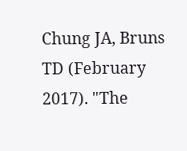Chung JA, Bruns TD (February 2017). "The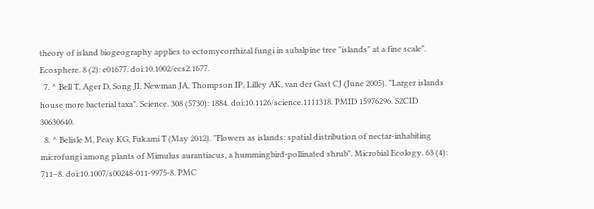theory of island biogeography applies to ectomycorrhizal fungi in subalpine tree "islands" at a fine scale". Ecosphere. 8 (2): e01677. doi:10.1002/ecs2.1677.
  7. ^ Bell T, Ager D, Song JI, Newman JA, Thompson IP, Lilley AK, van der Gast CJ (June 2005). "Larger islands house more bacterial taxa". Science. 308 (5730): 1884. doi:10.1126/science.1111318. PMID 15976296. S2CID 30630640.
  8. ^ Belisle M, Peay KG, Fukami T (May 2012). "Flowers as islands: spatial distribution of nectar-inhabiting microfungi among plants of Mimulus aurantiacus, a hummingbird-pollinated shrub". Microbial Ecology. 63 (4): 711–8. doi:10.1007/s00248-011-9975-8. PMC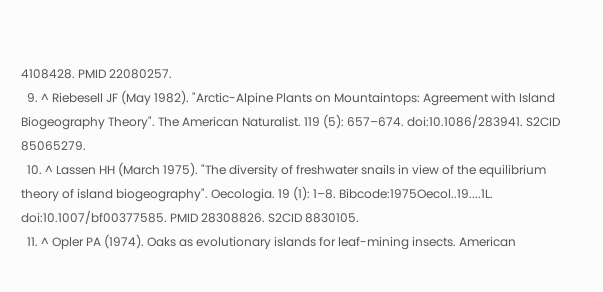4108428. PMID 22080257.
  9. ^ Riebesell JF (May 1982). "Arctic-Alpine Plants on Mountaintops: Agreement with Island Biogeography Theory". The American Naturalist. 119 (5): 657–674. doi:10.1086/283941. S2CID 85065279.
  10. ^ Lassen HH (March 1975). "The diversity of freshwater snails in view of the equilibrium theory of island biogeography". Oecologia. 19 (1): 1–8. Bibcode:1975Oecol..19....1L. doi:10.1007/bf00377585. PMID 28308826. S2CID 8830105.
  11. ^ Opler PA (1974). Oaks as evolutionary islands for leaf-mining insects. American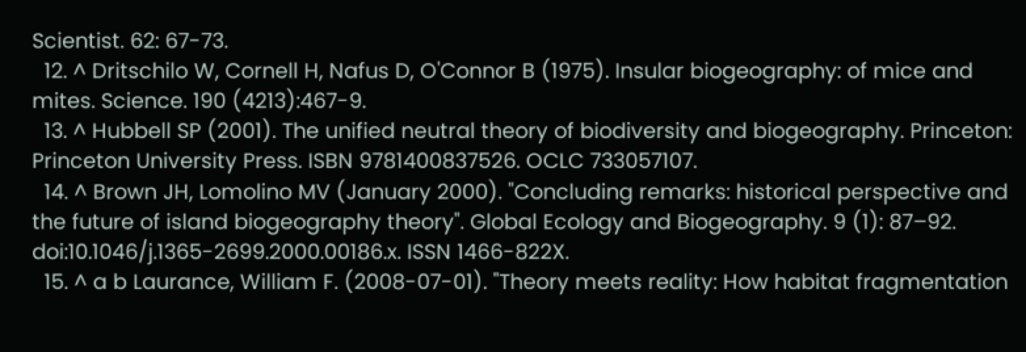Scientist. 62: 67-73.
  12. ^ Dritschilo W, Cornell H, Nafus D, O'Connor B (1975). Insular biogeography: of mice and mites. Science. 190 (4213):467-9.
  13. ^ Hubbell SP (2001). The unified neutral theory of biodiversity and biogeography. Princeton: Princeton University Press. ISBN 9781400837526. OCLC 733057107.
  14. ^ Brown JH, Lomolino MV (January 2000). "Concluding remarks: historical perspective and the future of island biogeography theory". Global Ecology and Biogeography. 9 (1): 87–92. doi:10.1046/j.1365-2699.2000.00186.x. ISSN 1466-822X.
  15. ^ a b Laurance, William F. (2008-07-01). "Theory meets reality: How habitat fragmentation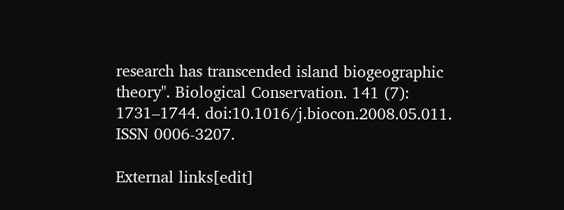research has transcended island biogeographic theory". Biological Conservation. 141 (7): 1731–1744. doi:10.1016/j.biocon.2008.05.011. ISSN 0006-3207.

External links[edit]